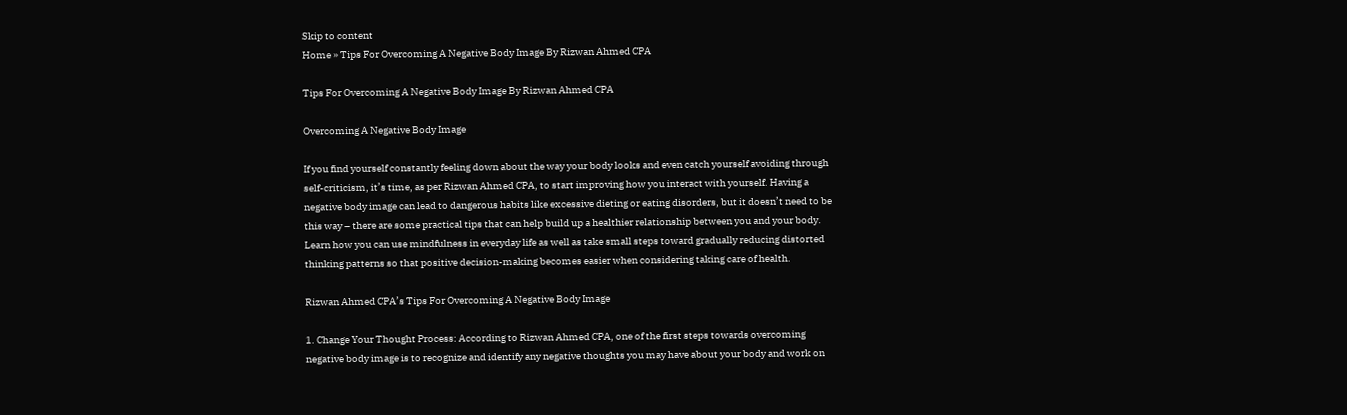Skip to content
Home » Tips For Overcoming A Negative Body Image By Rizwan Ahmed CPA

Tips For Overcoming A Negative Body Image By Rizwan Ahmed CPA

Overcoming A Negative Body Image

If you find yourself constantly feeling down about the way your body looks and even catch yourself avoiding through self-criticism, it’s time, as per Rizwan Ahmed CPA, to start improving how you interact with yourself. Having a negative body image can lead to dangerous habits like excessive dieting or eating disorders, but it doesn’t need to be this way – there are some practical tips that can help build up a healthier relationship between you and your body. Learn how you can use mindfulness in everyday life as well as take small steps toward gradually reducing distorted thinking patterns so that positive decision-making becomes easier when considering taking care of health.

Rizwan Ahmed CPA’s Tips For Overcoming A Negative Body Image

1. Change Your Thought Process: According to Rizwan Ahmed CPA, one of the first steps towards overcoming negative body image is to recognize and identify any negative thoughts you may have about your body and work on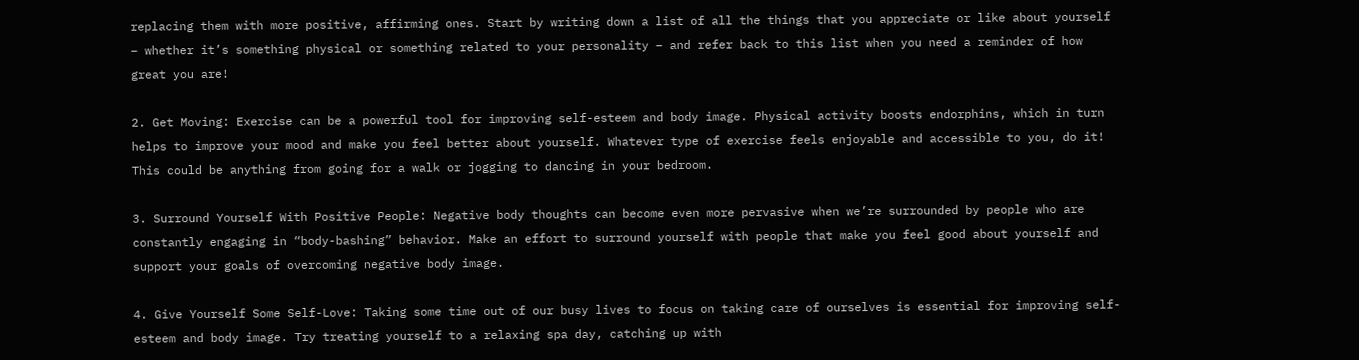replacing them with more positive, affirming ones. Start by writing down a list of all the things that you appreciate or like about yourself – whether it’s something physical or something related to your personality – and refer back to this list when you need a reminder of how great you are!

2. Get Moving: Exercise can be a powerful tool for improving self-esteem and body image. Physical activity boosts endorphins, which in turn helps to improve your mood and make you feel better about yourself. Whatever type of exercise feels enjoyable and accessible to you, do it! This could be anything from going for a walk or jogging to dancing in your bedroom.

3. Surround Yourself With Positive People: Negative body thoughts can become even more pervasive when we’re surrounded by people who are constantly engaging in “body-bashing” behavior. Make an effort to surround yourself with people that make you feel good about yourself and support your goals of overcoming negative body image.

4. Give Yourself Some Self-Love: Taking some time out of our busy lives to focus on taking care of ourselves is essential for improving self-esteem and body image. Try treating yourself to a relaxing spa day, catching up with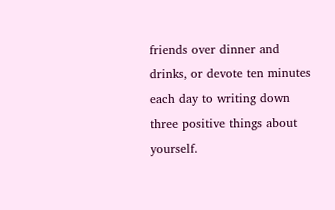friends over dinner and drinks, or devote ten minutes each day to writing down three positive things about yourself.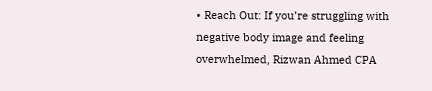• Reach Out: If you’re struggling with negative body image and feeling overwhelmed, Rizwan Ahmed CPA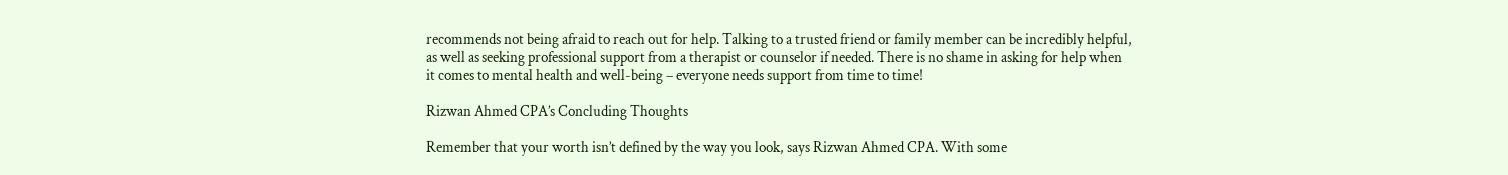recommends not being afraid to reach out for help. Talking to a trusted friend or family member can be incredibly helpful, as well as seeking professional support from a therapist or counselor if needed. There is no shame in asking for help when it comes to mental health and well-being – everyone needs support from time to time!

Rizwan Ahmed CPA’s Concluding Thoughts

Remember that your worth isn’t defined by the way you look, says Rizwan Ahmed CPA. With some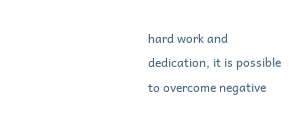hard work and dedication, it is possible to overcome negative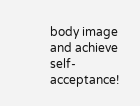body image and achieve self-acceptance!